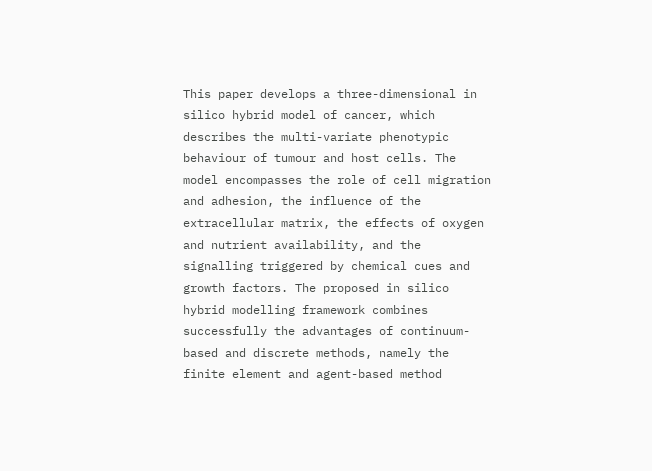This paper develops a three-dimensional in silico hybrid model of cancer, which describes the multi-variate phenotypic behaviour of tumour and host cells. The model encompasses the role of cell migration and adhesion, the influence of the extracellular matrix, the effects of oxygen and nutrient availability, and the signalling triggered by chemical cues and growth factors. The proposed in silico hybrid modelling framework combines successfully the advantages of continuum-based and discrete methods, namely the finite element and agent-based method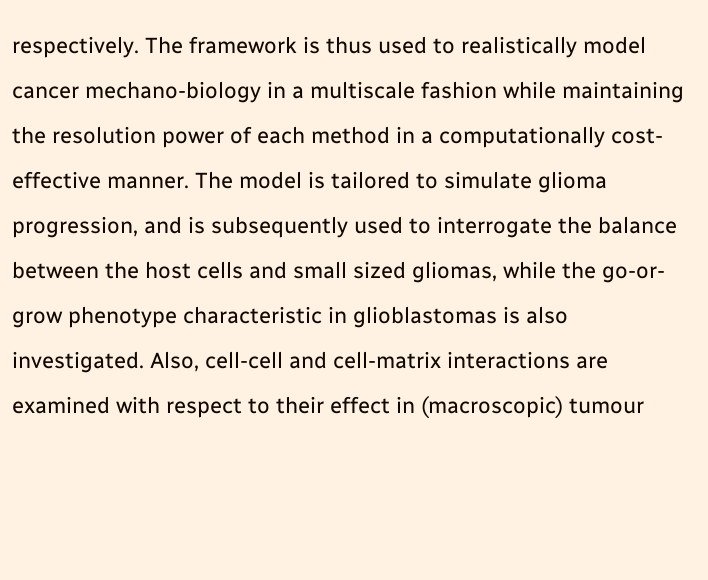respectively. The framework is thus used to realistically model cancer mechano-biology in a multiscale fashion while maintaining the resolution power of each method in a computationally cost-effective manner. The model is tailored to simulate glioma progression, and is subsequently used to interrogate the balance between the host cells and small sized gliomas, while the go-or-grow phenotype characteristic in glioblastomas is also investigated. Also, cell-cell and cell-matrix interactions are examined with respect to their effect in (macroscopic) tumour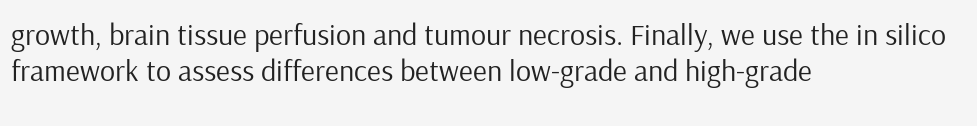growth, brain tissue perfusion and tumour necrosis. Finally, we use the in silico framework to assess differences between low-grade and high-grade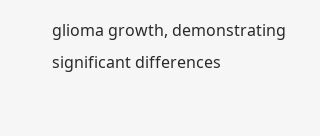glioma growth, demonstrating significant differences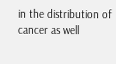in the distribution of cancer as well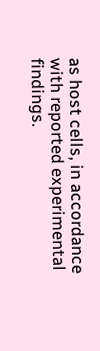as host cells, in accordance with reported experimental findings.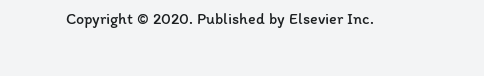Copyright © 2020. Published by Elsevier Inc.